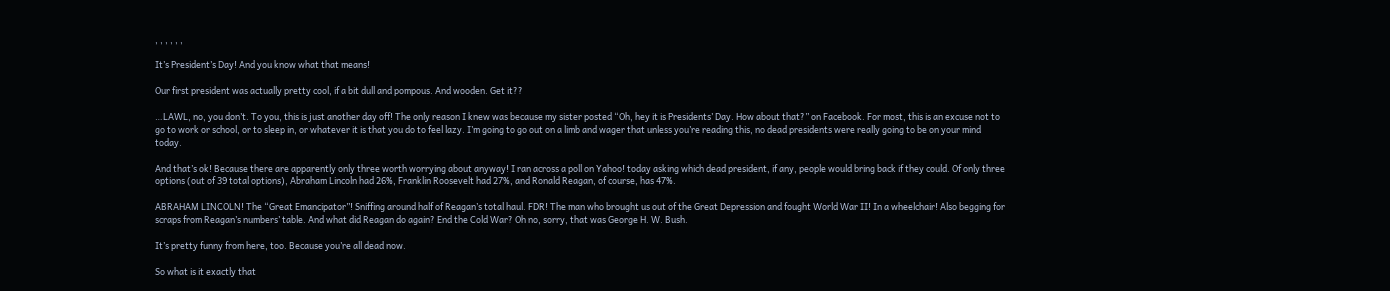, , , , , ,

It’s President’s Day! And you know what that means!

Our first president was actually pretty cool, if a bit dull and pompous. And wooden. Get it??

…LAWL, no, you don’t. To you, this is just another day off! The only reason I knew was because my sister posted “Oh, hey it is Presidents’ Day. How about that?” on Facebook. For most, this is an excuse not to go to work or school, or to sleep in, or whatever it is that you do to feel lazy. I’m going to go out on a limb and wager that unless you’re reading this, no dead presidents were really going to be on your mind today.

And that’s ok! Because there are apparently only three worth worrying about anyway! I ran across a poll on Yahoo! today asking which dead president, if any, people would bring back if they could. Of only three options (out of 39 total options), Abraham Lincoln had 26%, Franklin Roosevelt had 27%, and Ronald Reagan, of course, has 47%.

ABRAHAM LINCOLN! The “Great Emancipator”! Sniffing around half of Reagan’s total haul. FDR! The man who brought us out of the Great Depression and fought World War II! In a wheelchair! Also begging for scraps from Reagan’s numbers’ table. And what did Reagan do again? End the Cold War? Oh no, sorry, that was George H. W. Bush.

It’s pretty funny from here, too. Because you’re all dead now.

So what is it exactly that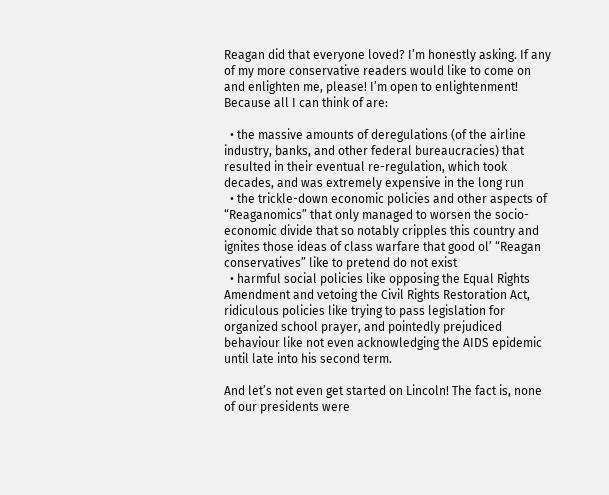Reagan did that everyone loved? I’m honestly asking. If any of my more conservative readers would like to come on and enlighten me, please! I’m open to enlightenment! Because all I can think of are:

  • the massive amounts of deregulations (of the airline industry, banks, and other federal bureaucracies) that resulted in their eventual re-regulation, which took decades, and was extremely expensive in the long run
  • the trickle-down economic policies and other aspects of “Reaganomics” that only managed to worsen the socio-economic divide that so notably cripples this country and ignites those ideas of class warfare that good ol’ “Reagan conservatives” like to pretend do not exist
  • harmful social policies like opposing the Equal Rights Amendment and vetoing the Civil Rights Restoration Act, ridiculous policies like trying to pass legislation for organized school prayer, and pointedly prejudiced behaviour like not even acknowledging the AIDS epidemic until late into his second term.

And let’s not even get started on Lincoln! The fact is, none of our presidents were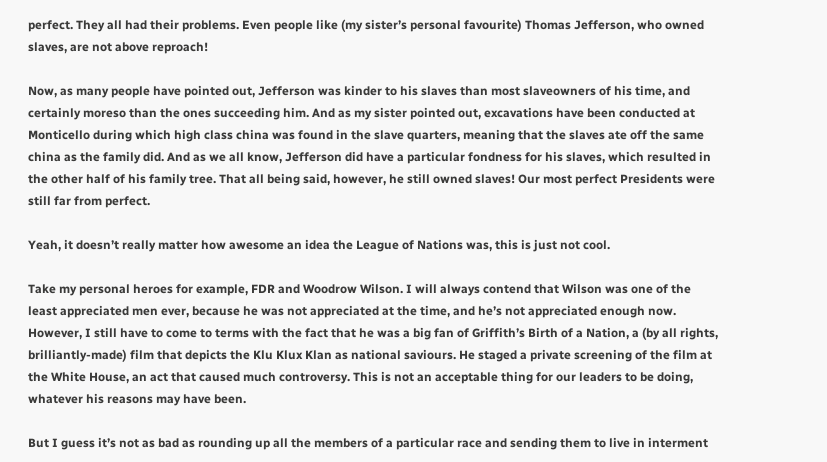perfect. They all had their problems. Even people like (my sister’s personal favourite) Thomas Jefferson, who owned slaves, are not above reproach!

Now, as many people have pointed out, Jefferson was kinder to his slaves than most slaveowners of his time, and certainly moreso than the ones succeeding him. And as my sister pointed out, excavations have been conducted at Monticello during which high class china was found in the slave quarters, meaning that the slaves ate off the same china as the family did. And as we all know, Jefferson did have a particular fondness for his slaves, which resulted in the other half of his family tree. That all being said, however, he still owned slaves! Our most perfect Presidents were still far from perfect.

Yeah, it doesn’t really matter how awesome an idea the League of Nations was, this is just not cool.

Take my personal heroes for example, FDR and Woodrow Wilson. I will always contend that Wilson was one of the least appreciated men ever, because he was not appreciated at the time, and he’s not appreciated enough now. However, I still have to come to terms with the fact that he was a big fan of Griffith’s Birth of a Nation, a (by all rights, brilliantly-made) film that depicts the Klu Klux Klan as national saviours. He staged a private screening of the film at the White House, an act that caused much controversy. This is not an acceptable thing for our leaders to be doing, whatever his reasons may have been.

But I guess it’s not as bad as rounding up all the members of a particular race and sending them to live in interment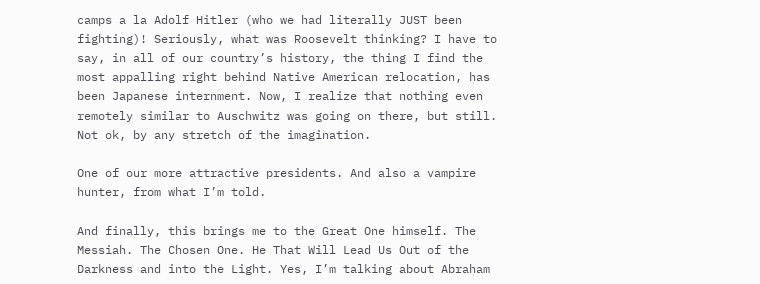camps a la Adolf Hitler (who we had literally JUST been fighting)! Seriously, what was Roosevelt thinking? I have to say, in all of our country’s history, the thing I find the most appalling right behind Native American relocation, has been Japanese internment. Now, I realize that nothing even remotely similar to Auschwitz was going on there, but still. Not ok, by any stretch of the imagination.

One of our more attractive presidents. And also a vampire hunter, from what I’m told.

And finally, this brings me to the Great One himself. The Messiah. The Chosen One. He That Will Lead Us Out of the Darkness and into the Light. Yes, I’m talking about Abraham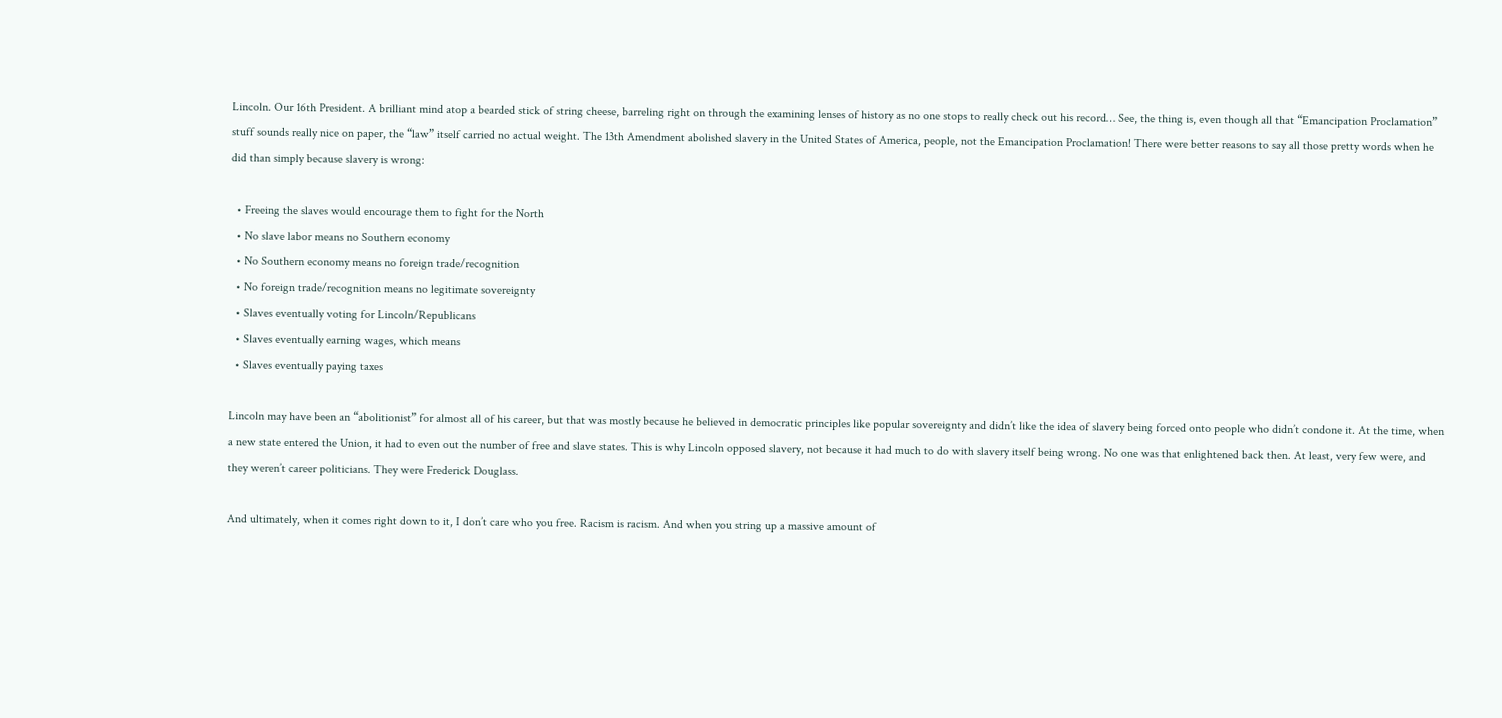Lincoln. Our 16th President. A brilliant mind atop a bearded stick of string cheese, barreling right on through the examining lenses of history as no one stops to really check out his record… See, the thing is, even though all that “Emancipation Proclamation” stuff sounds really nice on paper, the “law” itself carried no actual weight. The 13th Amendment abolished slavery in the United States of America, people, not the Emancipation Proclamation! There were better reasons to say all those pretty words when he did than simply because slavery is wrong:

  • Freeing the slaves would encourage them to fight for the North
  • No slave labor means no Southern economy
  • No Southern economy means no foreign trade/recognition
  • No foreign trade/recognition means no legitimate sovereignty
  • Slaves eventually voting for Lincoln/Republicans
  • Slaves eventually earning wages, which means
  • Slaves eventually paying taxes

Lincoln may have been an “abolitionist” for almost all of his career, but that was mostly because he believed in democratic principles like popular sovereignty and didn’t like the idea of slavery being forced onto people who didn’t condone it. At the time, when a new state entered the Union, it had to even out the number of free and slave states. This is why Lincoln opposed slavery, not because it had much to do with slavery itself being wrong. No one was that enlightened back then. At least, very few were, and they weren’t career politicians. They were Frederick Douglass.

And ultimately, when it comes right down to it, I don’t care who you free. Racism is racism. And when you string up a massive amount of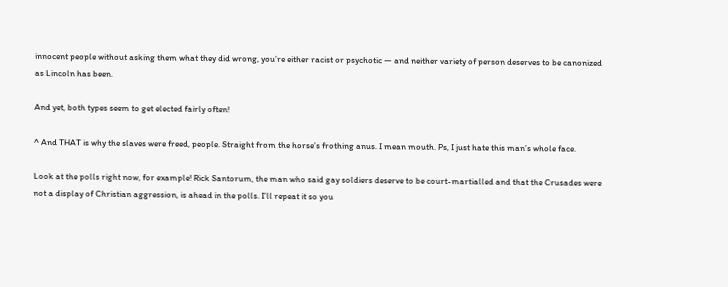innocent people without asking them what they did wrong, you’re either racist or psychotic — and neither variety of person deserves to be canonized as Lincoln has been.

And yet, both types seem to get elected fairly often!

^ And THAT is why the slaves were freed, people. Straight from the horse’s frothing anus. I mean mouth. Ps, I just hate this man’s whole face.

Look at the polls right now, for example! Rick Santorum, the man who said gay soldiers deserve to be court-martialled and that the Crusades were not a display of Christian aggression, is ahead in the polls. I’ll repeat it so you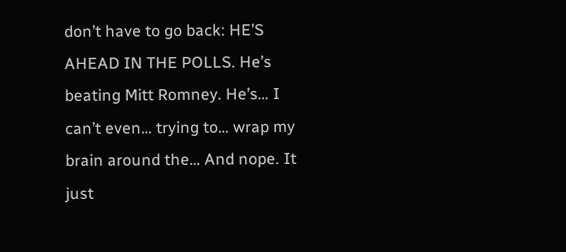don’t have to go back: HE’S AHEAD IN THE POLLS. He’s beating Mitt Romney. He’s… I can’t even… trying to… wrap my brain around the… And nope. It just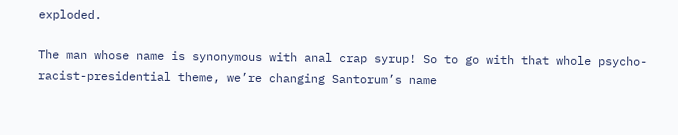exploded.

The man whose name is synonymous with anal crap syrup! So to go with that whole psycho-racist-presidential theme, we’re changing Santorum’s name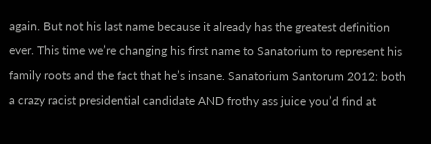again. But not his last name because it already has the greatest definition ever. This time we’re changing his first name to Sanatorium to represent his family roots and the fact that he’s insane. Sanatorium Santorum 2012: both a crazy racist presidential candidate AND frothy ass juice you’d find at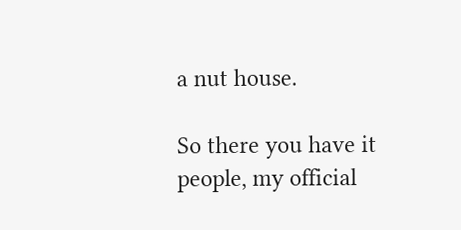a nut house.

So there you have it people, my official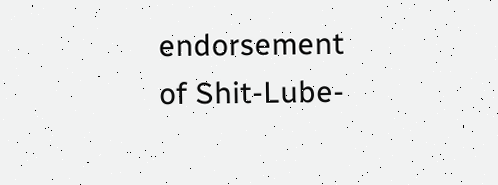endorsement of Shit-Lube-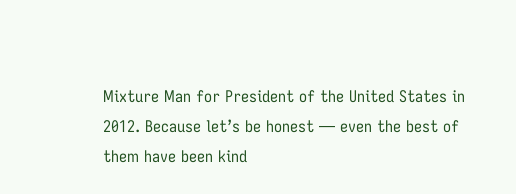Mixture Man for President of the United States in 2012. Because let’s be honest — even the best of them have been kind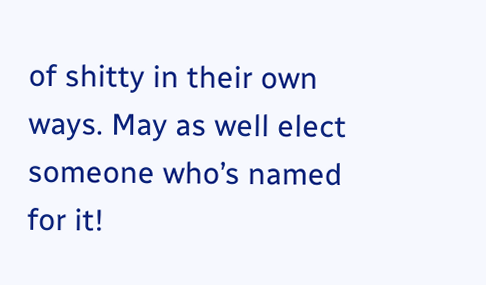of shitty in their own ways. May as well elect someone who’s named for it!